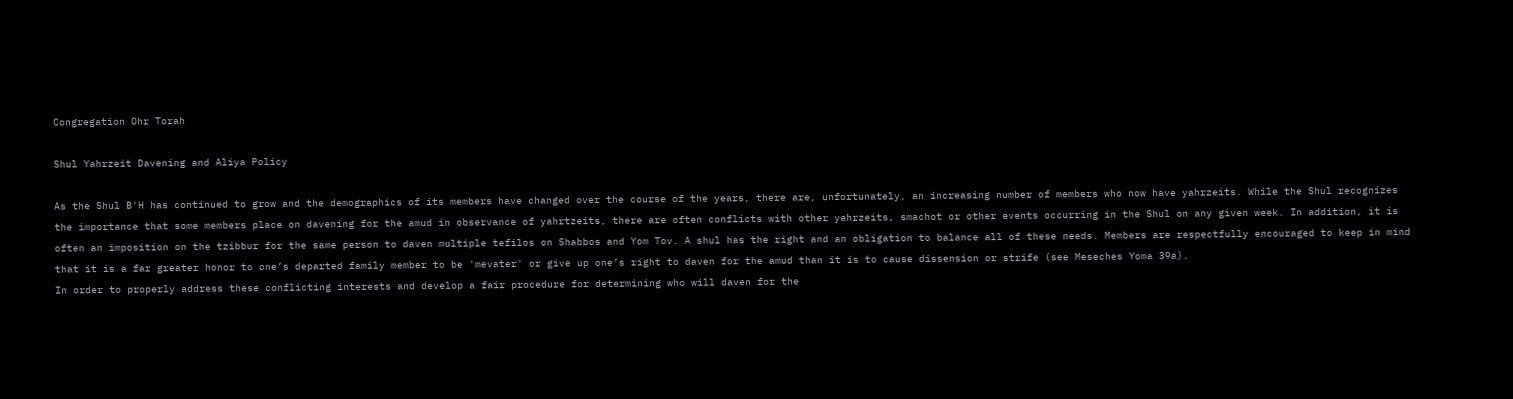Congregation Ohr Torah

Shul Yahrzeit Davening and Aliya Policy

As the Shul B'H has continued to grow and the demographics of its members have changed over the course of the years, there are, unfortunately, an increasing number of members who now have yahrzeits. While the Shul recognizes the importance that some members place on davening for the amud in observance of yahrtzeits, there are often conflicts with other yahrzeits, smachot or other events occurring in the Shul on any given week. In addition, it is often an imposition on the tzibbur for the same person to daven multiple tefilos on Shabbos and Yom Tov. A shul has the right and an obligation to balance all of these needs. Members are respectfully encouraged to keep in mind that it is a far greater honor to one’s departed family member to be 'mevater' or give up one’s right to daven for the amud than it is to cause dissension or strife (see Meseches Yoma 39a).
In order to properly address these conflicting interests and develop a fair procedure for determining who will daven for the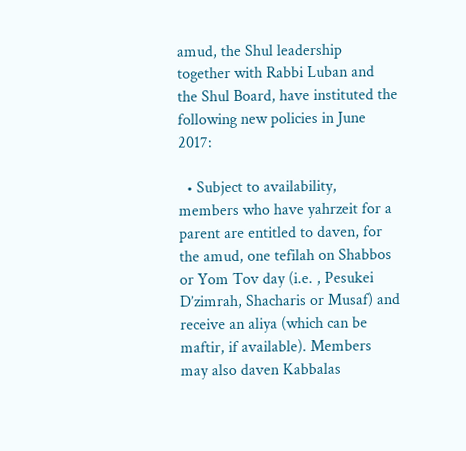amud, the Shul leadership together with Rabbi Luban and the Shul Board, have instituted the following new policies in June 2017:

  • Subject to availability, members who have yahrzeit for a parent are entitled to daven, for the amud, one tefilah on Shabbos or Yom Tov day (i.e. , Pesukei D’zimrah, Shacharis or Musaf) and receive an aliya (which can be maftir, if available). Members may also daven Kabbalas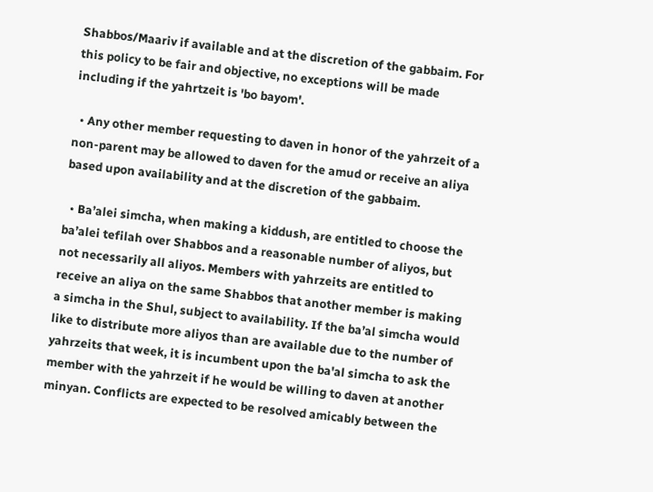Shabbos/Maariv if available and at the discretion of the gabbaim. For this policy to be fair and objective, no exceptions will be made including if the yahrtzeit is 'bo bayom'.

  • Any other member requesting to daven in honor of the yahrzeit of a non-parent may be allowed to daven for the amud or receive an aliya based upon availability and at the discretion of the gabbaim.

  • Ba’alei simcha, when making a kiddush, are entitled to choose the ba’alei tefilah over Shabbos and a reasonable number of aliyos, but not necessarily all aliyos. Members with yahrzeits are entitled to receive an aliya on the same Shabbos that another member is making a simcha in the Shul, subject to availability. If the ba’al simcha would like to distribute more aliyos than are available due to the number of yahrzeits that week, it is incumbent upon the ba'al simcha to ask the member with the yahrzeit if he would be willing to daven at another minyan. Conflicts are expected to be resolved amicably between the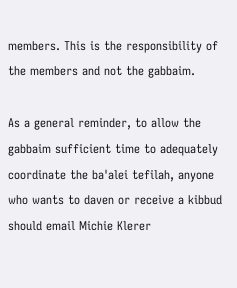members. This is the responsibility of the members and not the gabbaim.

As a general reminder, to allow the gabbaim sufficient time to adequately coordinate the ba'alei tefilah, anyone who wants to daven or receive a kibbud should email Michie Klerer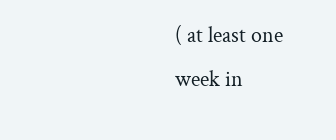( at least one week in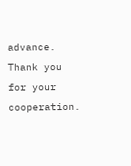advance. Thank you for your cooperation.